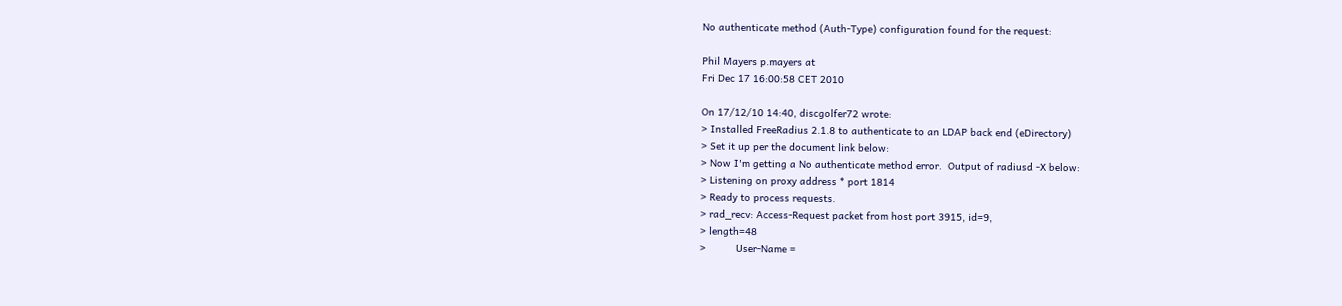No authenticate method (Auth-Type) configuration found for the request:

Phil Mayers p.mayers at
Fri Dec 17 16:00:58 CET 2010

On 17/12/10 14:40, discgolfer72 wrote:
> Installed FreeRadius 2.1.8 to authenticate to an LDAP back end (eDirectory)
> Set it up per the document link below:
> Now I'm getting a No authenticate method error.  Output of radiusd -X below:
> Listening on proxy address * port 1814
> Ready to process requests.
> rad_recv: Access-Request packet from host port 3915, id=9,
> length=48
>          User-Name =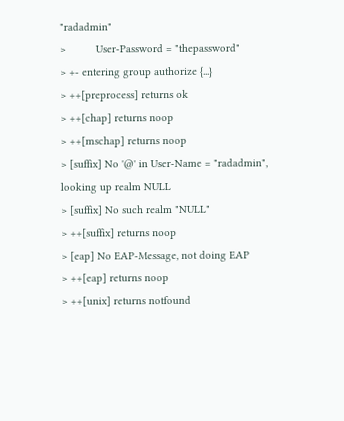"radadmin"
>          User-Password = "thepassword"
> +- entering group authorize {...}
> ++[preprocess] returns ok
> ++[chap] returns noop
> ++[mschap] returns noop
> [suffix] No '@' in User-Name = "radadmin", looking up realm NULL
> [suffix] No such realm "NULL"
> ++[suffix] returns noop
> [eap] No EAP-Message, not doing EAP
> ++[eap] returns noop
> ++[unix] returns notfound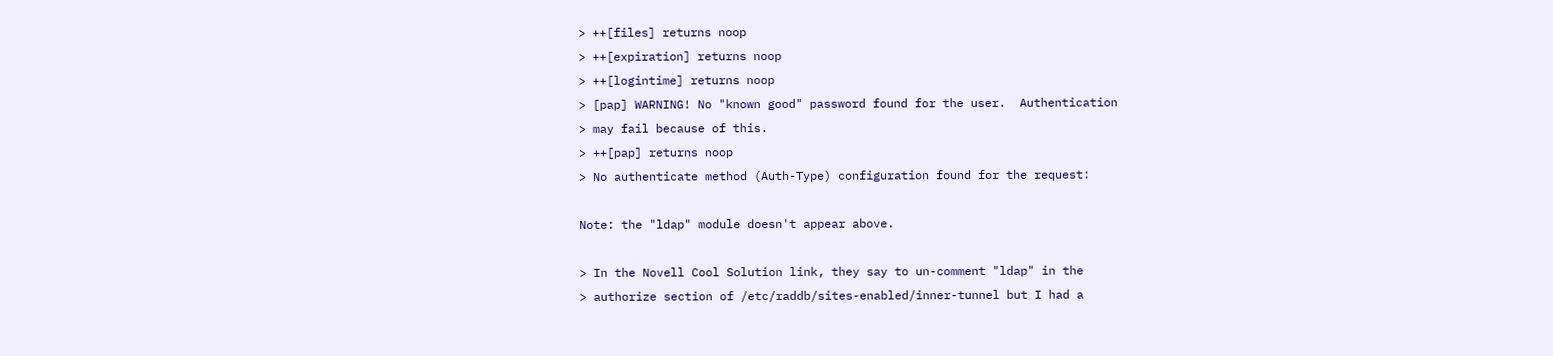> ++[files] returns noop
> ++[expiration] returns noop
> ++[logintime] returns noop
> [pap] WARNING! No "known good" password found for the user.  Authentication
> may fail because of this.
> ++[pap] returns noop
> No authenticate method (Auth-Type) configuration found for the request:

Note: the "ldap" module doesn't appear above.

> In the Novell Cool Solution link, they say to un-comment "ldap" in the
> authorize section of /etc/raddb/sites-enabled/inner-tunnel but I had a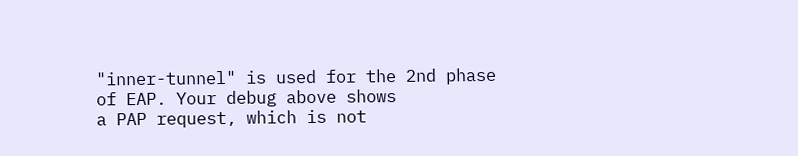"inner-tunnel" is used for the 2nd phase of EAP. Your debug above shows
a PAP request, which is not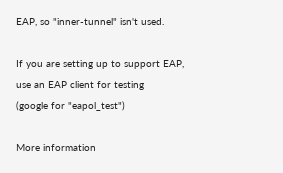EAP, so "inner-tunnel" isn't used.

If you are setting up to support EAP, use an EAP client for testing
(google for "eapol_test")

More information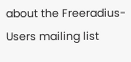about the Freeradius-Users mailing list